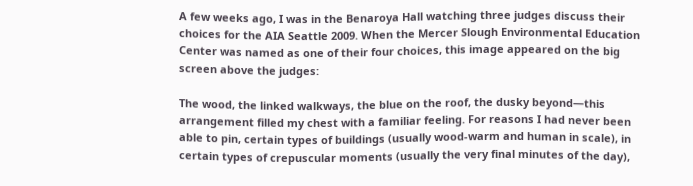A few weeks ago, I was in the Benaroya Hall watching three judges discuss their choices for the AIA Seattle 2009. When the Mercer Slough Environmental Education Center was named as one of their four choices, this image appeared on the big screen above the judges:

The wood, the linked walkways, the blue on the roof, the dusky beyond—this arrangement filled my chest with a familiar feeling. For reasons I had never been able to pin, certain types of buildings (usually wood-warm and human in scale), in certain types of crepuscular moments (usually the very final minutes of the day),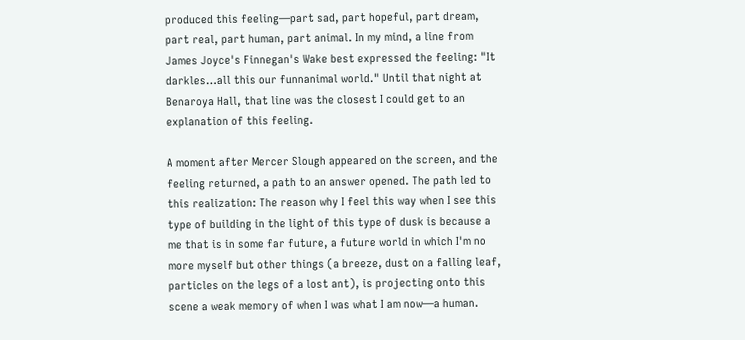produced this feeling—part sad, part hopeful, part dream, part real, part human, part animal. In my mind, a line from James Joyce's Finnegan's Wake best expressed the feeling: "It darkles…all this our funnanimal world." Until that night at Benaroya Hall, that line was the closest I could get to an explanation of this feeling.

A moment after Mercer Slough appeared on the screen, and the feeling returned, a path to an answer opened. The path led to this realization: The reason why I feel this way when I see this type of building in the light of this type of dusk is because a me that is in some far future, a future world in which I'm no more myself but other things (a breeze, dust on a falling leaf, particles on the legs of a lost ant), is projecting onto this scene a weak memory of when I was what I am now—a human.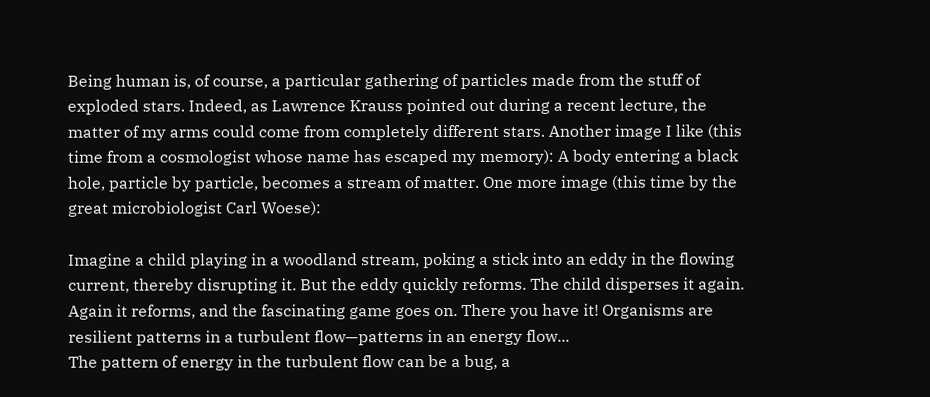Being human is, of course, a particular gathering of particles made from the stuff of exploded stars. Indeed, as Lawrence Krauss pointed out during a recent lecture, the matter of my arms could come from completely different stars. Another image I like (this time from a cosmologist whose name has escaped my memory): A body entering a black hole, particle by particle, becomes a stream of matter. One more image (this time by the great microbiologist Carl Woese):

Imagine a child playing in a woodland stream, poking a stick into an eddy in the flowing current, thereby disrupting it. But the eddy quickly reforms. The child disperses it again. Again it reforms, and the fascinating game goes on. There you have it! Organisms are resilient patterns in a turbulent flow—patterns in an energy flow...
The pattern of energy in the turbulent flow can be a bug, a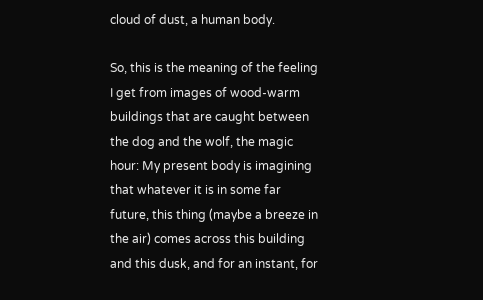cloud of dust, a human body.

So, this is the meaning of the feeling I get from images of wood-warm buildings that are caught between the dog and the wolf, the magic hour: My present body is imagining that whatever it is in some far future, this thing (maybe a breeze in the air) comes across this building and this dusk, and for an instant, for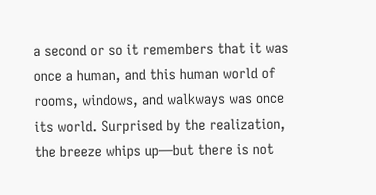a second or so it remembers that it was once a human, and this human world of rooms, windows, and walkways was once its world. Surprised by the realization, the breeze whips up—but there is not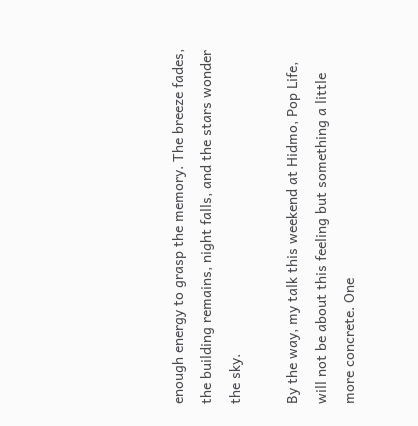enough energy to grasp the memory. The breeze fades, the building remains, night falls, and the stars wonder the sky.

By the way, my talk this weekend at Hidmo, Pop Life, will not be about this feeling but something a little more concrete. One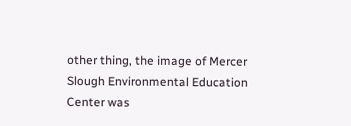other thing, the image of Mercer Slough Environmental Education Center was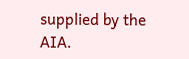supplied by the AIA.